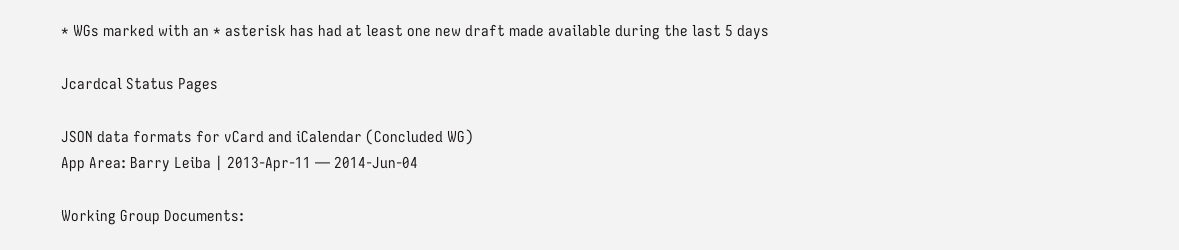* WGs marked with an * asterisk has had at least one new draft made available during the last 5 days

Jcardcal Status Pages

JSON data formats for vCard and iCalendar (Concluded WG)
App Area: Barry Leiba | 2013-Apr-11 — 2014-Jun-04

Working Group Documents: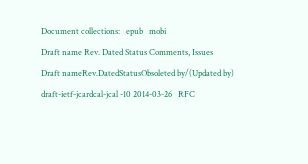Document collections:   epub   mobi
Draft name Rev. Dated Status Comments, Issues
Draft nameRev.DatedStatusObsoleted by/(Updated by)
draft-ietf-jcardcal-jcal -10 2014-03-26   RFC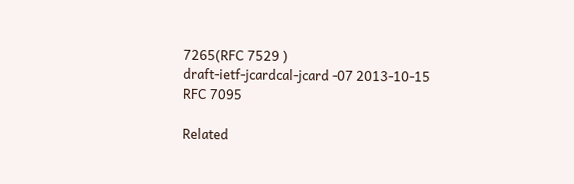7265(RFC 7529 )
draft-ietf-jcardcal-jcard -07 2013-10-15   RFC 7095

Related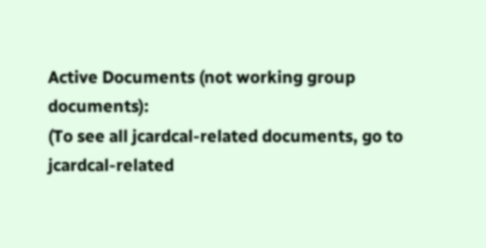Active Documents (not working group documents):
(To see all jcardcal-related documents, go to
jcardcal-related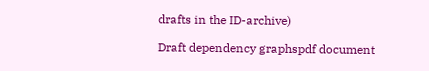drafts in the ID-archive)

Draft dependency graphspdf document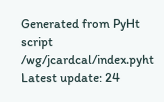Generated from PyHt script /wg/jcardcal/index.pyht Latest update: 24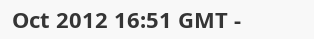Oct 2012 16:51 GMT -